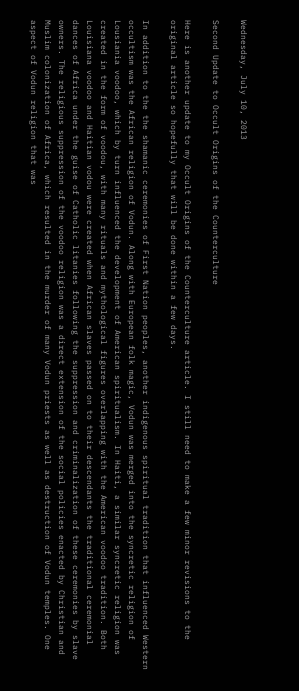Wednesday, July 10, 2013

Second Update to Occult Origins of the Counterculture

Here is another update to my Occult Origins of the Counterculture article. I still need to make a few minor revisions to the original article so hopefully that will be done within a few days.

In addition to the the shamanic ceremonies of First Nation peoples, another indigenous spiritual tradition that influenced Western occultism was the African religion of Vodun. Along with European folk magic, Vodun was merged into the syncretic religion of Lousiania voodoo, which by turn influenced the development of American spiritualism. In Haiti, a similar syncretic religion was created in the form of voodou, with many rituals and mythological figures overlapping with the American voodoo tradition. Both Louisiana voodoo and Haitian vodou were created when African slaves passed on to their descendants the traditional ceremonial dances of Africa under the guise of Catholic litanies following the suppression and criminalization of these ceremonies by slave owners. The religious suppression of the voodoo religion was a direct extension of the social policies enacted by Christian and Muslim colonization of Africa, which resulted in the murder of many Vodun priests as well as destruction of Vodun temples. One aspect of Vodun religion that was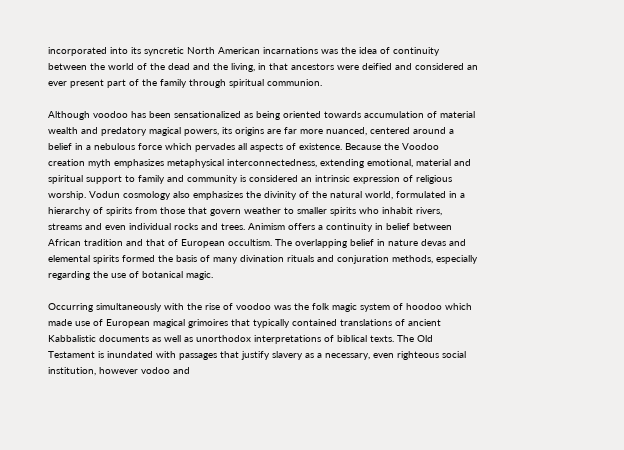incorporated into its syncretic North American incarnations was the idea of continuity between the world of the dead and the living, in that ancestors were deified and considered an ever present part of the family through spiritual communion.

Although voodoo has been sensationalized as being oriented towards accumulation of material wealth and predatory magical powers, its origins are far more nuanced, centered around a belief in a nebulous force which pervades all aspects of existence. Because the Voodoo creation myth emphasizes metaphysical interconnectedness, extending emotional, material and spiritual support to family and community is considered an intrinsic expression of religious worship. Vodun cosmology also emphasizes the divinity of the natural world, formulated in a hierarchy of spirits from those that govern weather to smaller spirits who inhabit rivers, streams and even individual rocks and trees. Animism offers a continuity in belief between African tradition and that of European occultism. The overlapping belief in nature devas and elemental spirits formed the basis of many divination rituals and conjuration methods, especially regarding the use of botanical magic.

Occurring simultaneously with the rise of voodoo was the folk magic system of hoodoo which made use of European magical grimoires that typically contained translations of ancient Kabbalistic documents as well as unorthodox interpretations of biblical texts. The Old Testament is inundated with passages that justify slavery as a necessary, even righteous social institution, however vodoo and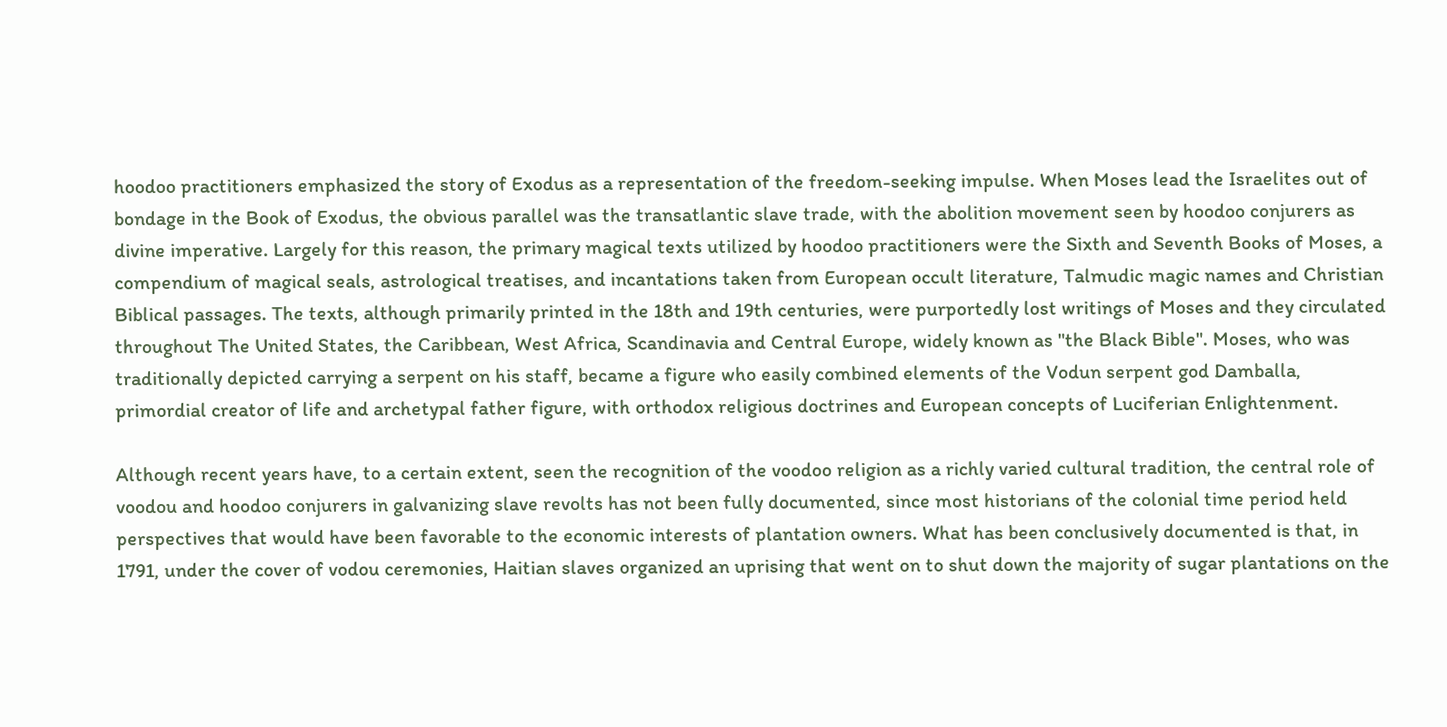hoodoo practitioners emphasized the story of Exodus as a representation of the freedom-seeking impulse. When Moses lead the Israelites out of bondage in the Book of Exodus, the obvious parallel was the transatlantic slave trade, with the abolition movement seen by hoodoo conjurers as divine imperative. Largely for this reason, the primary magical texts utilized by hoodoo practitioners were the Sixth and Seventh Books of Moses, a compendium of magical seals, astrological treatises, and incantations taken from European occult literature, Talmudic magic names and Christian Biblical passages. The texts, although primarily printed in the 18th and 19th centuries, were purportedly lost writings of Moses and they circulated throughout The United States, the Caribbean, West Africa, Scandinavia and Central Europe, widely known as "the Black Bible". Moses, who was traditionally depicted carrying a serpent on his staff, became a figure who easily combined elements of the Vodun serpent god Damballa, primordial creator of life and archetypal father figure, with orthodox religious doctrines and European concepts of Luciferian Enlightenment.

Although recent years have, to a certain extent, seen the recognition of the voodoo religion as a richly varied cultural tradition, the central role of voodou and hoodoo conjurers in galvanizing slave revolts has not been fully documented, since most historians of the colonial time period held perspectives that would have been favorable to the economic interests of plantation owners. What has been conclusively documented is that, in 1791, under the cover of vodou ceremonies, Haitian slaves organized an uprising that went on to shut down the majority of sugar plantations on the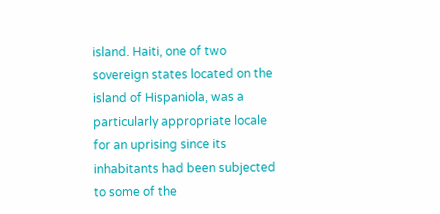island. Haiti, one of two sovereign states located on the island of Hispaniola, was a particularly appropriate locale for an uprising since its inhabitants had been subjected to some of the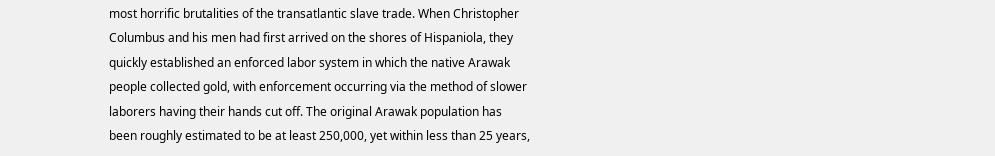most horrific brutalities of the transatlantic slave trade. When Christopher Columbus and his men had first arrived on the shores of Hispaniola, they quickly established an enforced labor system in which the native Arawak people collected gold, with enforcement occurring via the method of slower laborers having their hands cut off. The original Arawak population has been roughly estimated to be at least 250,000, yet within less than 25 years,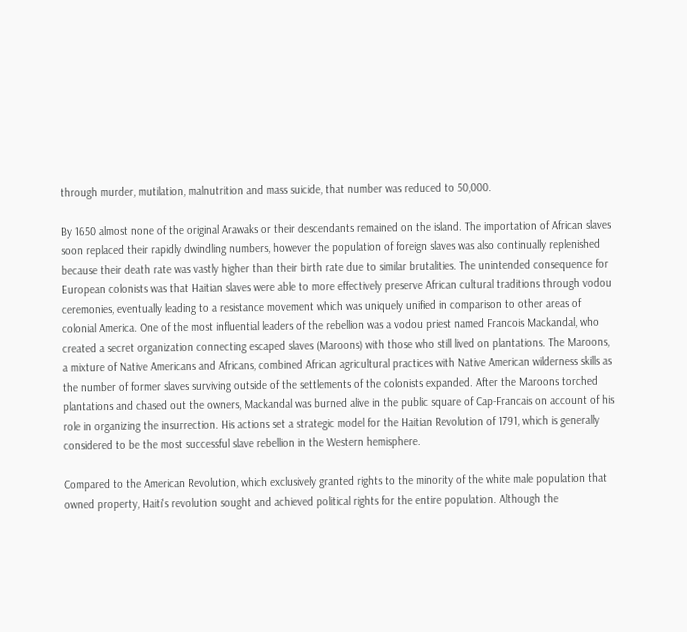through murder, mutilation, malnutrition and mass suicide, that number was reduced to 50,000.

By 1650 almost none of the original Arawaks or their descendants remained on the island. The importation of African slaves soon replaced their rapidly dwindling numbers, however the population of foreign slaves was also continually replenished because their death rate was vastly higher than their birth rate due to similar brutalities. The unintended consequence for European colonists was that Haitian slaves were able to more effectively preserve African cultural traditions through vodou ceremonies, eventually leading to a resistance movement which was uniquely unified in comparison to other areas of colonial America. One of the most influential leaders of the rebellion was a vodou priest named Francois Mackandal, who created a secret organization connecting escaped slaves (Maroons) with those who still lived on plantations. The Maroons, a mixture of Native Americans and Africans, combined African agricultural practices with Native American wilderness skills as the number of former slaves surviving outside of the settlements of the colonists expanded. After the Maroons torched plantations and chased out the owners, Mackandal was burned alive in the public square of Cap-Francais on account of his role in organizing the insurrection. His actions set a strategic model for the Haitian Revolution of 1791, which is generally considered to be the most successful slave rebellion in the Western hemisphere.

Compared to the American Revolution, which exclusively granted rights to the minority of the white male population that owned property, Haiti's revolution sought and achieved political rights for the entire population. Although the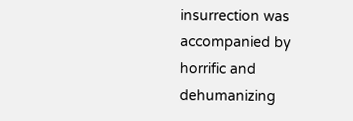insurrection was accompanied by horrific and dehumanizing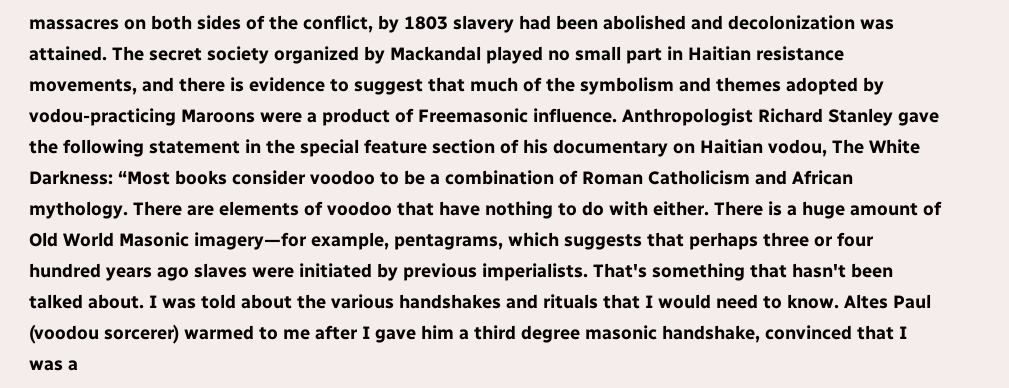massacres on both sides of the conflict, by 1803 slavery had been abolished and decolonization was attained. The secret society organized by Mackandal played no small part in Haitian resistance movements, and there is evidence to suggest that much of the symbolism and themes adopted by vodou-practicing Maroons were a product of Freemasonic influence. Anthropologist Richard Stanley gave the following statement in the special feature section of his documentary on Haitian vodou, The White Darkness: “Most books consider voodoo to be a combination of Roman Catholicism and African mythology. There are elements of voodoo that have nothing to do with either. There is a huge amount of Old World Masonic imagery—for example, pentagrams, which suggests that perhaps three or four hundred years ago slaves were initiated by previous imperialists. That's something that hasn't been talked about. I was told about the various handshakes and rituals that I would need to know. Altes Paul (voodou sorcerer) warmed to me after I gave him a third degree masonic handshake, convinced that I was a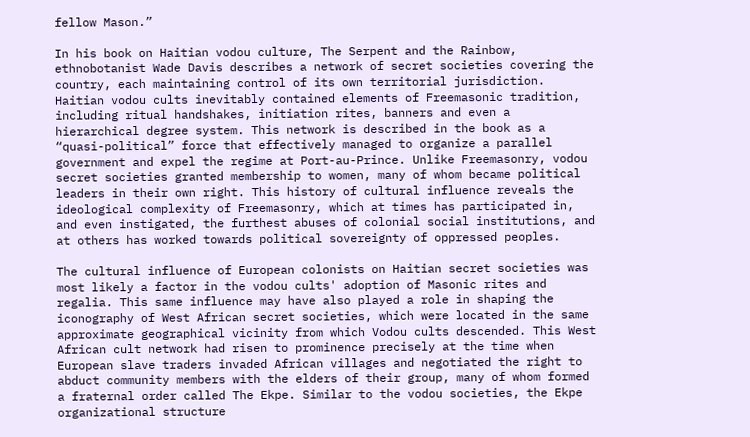fellow Mason.”

In his book on Haitian vodou culture, The Serpent and the Rainbow, ethnobotanist Wade Davis describes a network of secret societies covering the country, each maintaining control of its own territorial jurisdiction. Haitian vodou cults inevitably contained elements of Freemasonic tradition, including ritual handshakes, initiation rites, banners and even a hierarchical degree system. This network is described in the book as a “quasi-political” force that effectively managed to organize a parallel government and expel the regime at Port-au-Prince. Unlike Freemasonry, vodou secret societies granted membership to women, many of whom became political leaders in their own right. This history of cultural influence reveals the ideological complexity of Freemasonry, which at times has participated in, and even instigated, the furthest abuses of colonial social institutions, and at others has worked towards political sovereignty of oppressed peoples.

The cultural influence of European colonists on Haitian secret societies was most likely a factor in the vodou cults' adoption of Masonic rites and regalia. This same influence may have also played a role in shaping the iconography of West African secret societies, which were located in the same approximate geographical vicinity from which Vodou cults descended. This West African cult network had risen to prominence precisely at the time when European slave traders invaded African villages and negotiated the right to abduct community members with the elders of their group, many of whom formed a fraternal order called The Ekpe. Similar to the vodou societies, the Ekpe organizational structure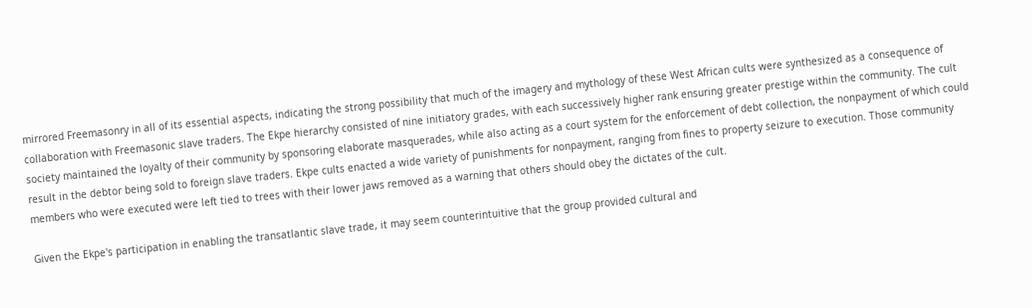mirrored Freemasonry in all of its essential aspects, indicating the strong possibility that much of the imagery and mythology of these West African cults were synthesized as a consequence of collaboration with Freemasonic slave traders. The Ekpe hierarchy consisted of nine initiatory grades, with each successively higher rank ensuring greater prestige within the community. The cult society maintained the loyalty of their community by sponsoring elaborate masquerades, while also acting as a court system for the enforcement of debt collection, the nonpayment of which could result in the debtor being sold to foreign slave traders. Ekpe cults enacted a wide variety of punishments for nonpayment, ranging from fines to property seizure to execution. Those community members who were executed were left tied to trees with their lower jaws removed as a warning that others should obey the dictates of the cult.

Given the Ekpe's participation in enabling the transatlantic slave trade, it may seem counterintuitive that the group provided cultural and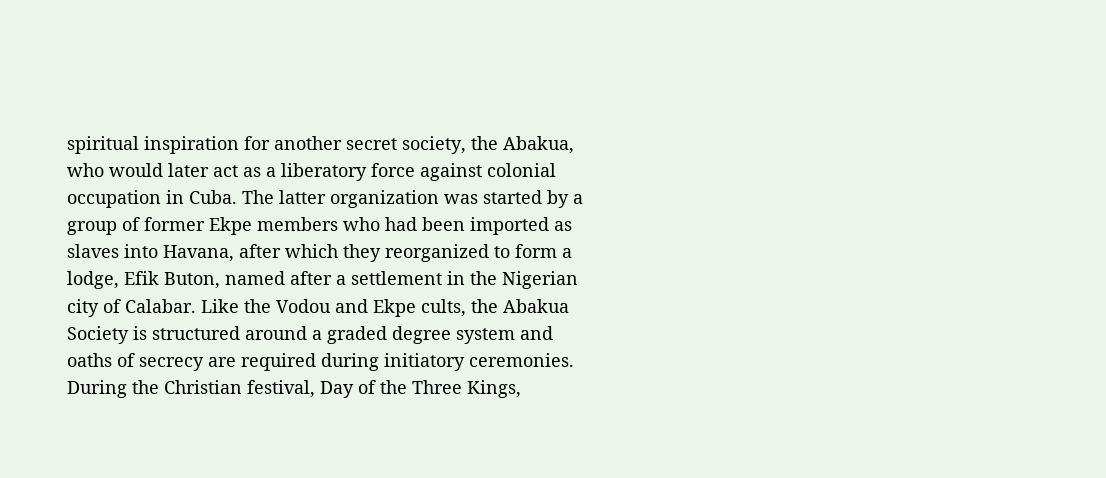spiritual inspiration for another secret society, the Abakua, who would later act as a liberatory force against colonial occupation in Cuba. The latter organization was started by a group of former Ekpe members who had been imported as slaves into Havana, after which they reorganized to form a lodge, Efik Buton, named after a settlement in the Nigerian city of Calabar. Like the Vodou and Ekpe cults, the Abakua Society is structured around a graded degree system and oaths of secrecy are required during initiatory ceremonies. During the Christian festival, Day of the Three Kings,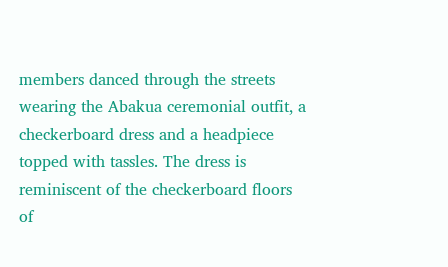members danced through the streets wearing the Abakua ceremonial outfit, a checkerboard dress and a headpiece topped with tassles. The dress is reminiscent of the checkerboard floors of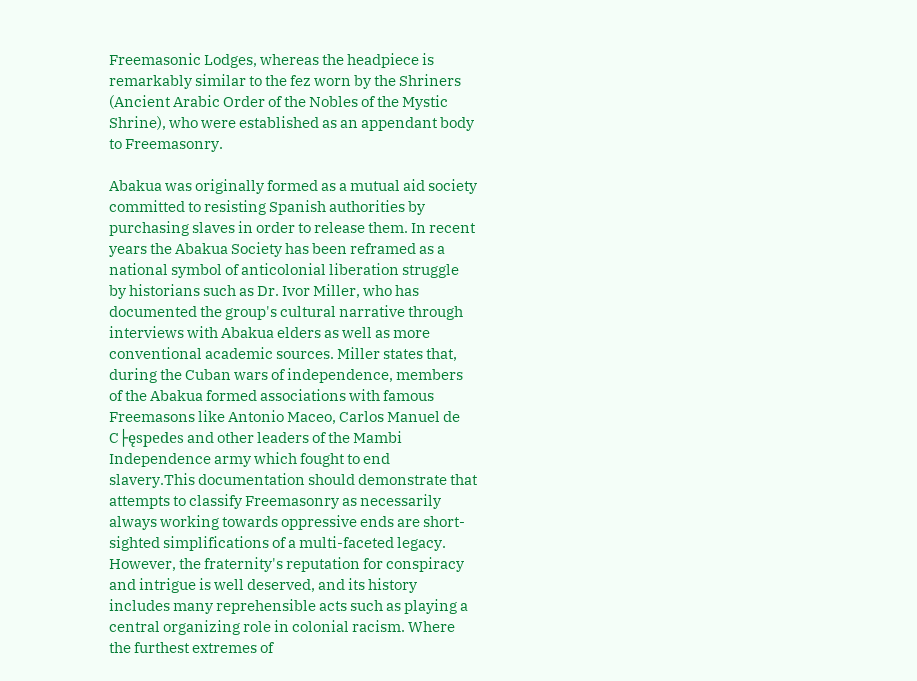Freemasonic Lodges, whereas the headpiece is remarkably similar to the fez worn by the Shriners (Ancient Arabic Order of the Nobles of the Mystic Shrine), who were established as an appendant body to Freemasonry.

Abakua was originally formed as a mutual aid society committed to resisting Spanish authorities by purchasing slaves in order to release them. In recent years the Abakua Society has been reframed as a national symbol of anticolonial liberation struggle by historians such as Dr. Ivor Miller, who has documented the group's cultural narrative through interviews with Abakua elders as well as more conventional academic sources. Miller states that, during the Cuban wars of independence, members of the Abakua formed associations with famous Freemasons like Antonio Maceo, Carlos Manuel de C├ęspedes and other leaders of the Mambi Independence army which fought to end slavery.This documentation should demonstrate that attempts to classify Freemasonry as necessarily always working towards oppressive ends are short-sighted simplifications of a multi-faceted legacy. However, the fraternity's reputation for conspiracy and intrigue is well deserved, and its history includes many reprehensible acts such as playing a central organizing role in colonial racism. Where the furthest extremes of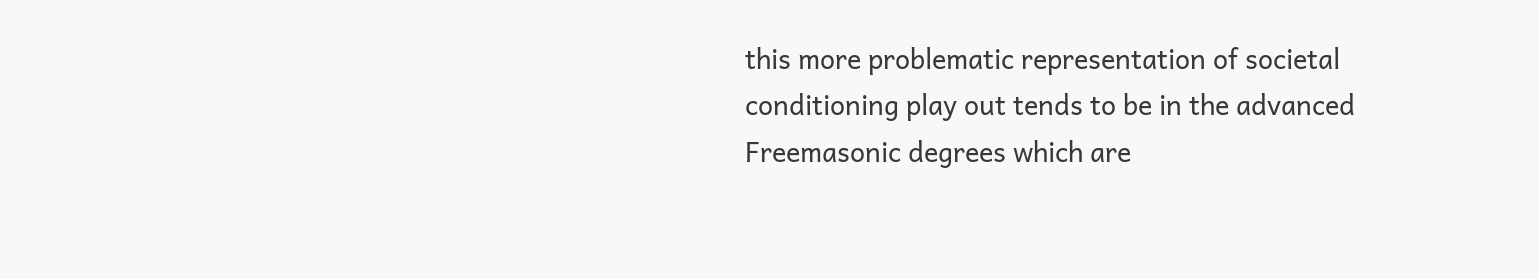this more problematic representation of societal conditioning play out tends to be in the advanced Freemasonic degrees which are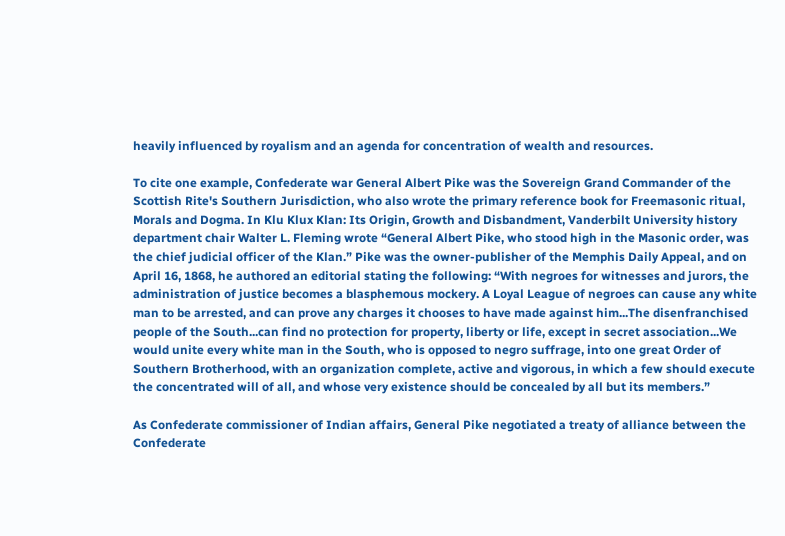heavily influenced by royalism and an agenda for concentration of wealth and resources.

To cite one example, Confederate war General Albert Pike was the Sovereign Grand Commander of the Scottish Rite's Southern Jurisdiction, who also wrote the primary reference book for Freemasonic ritual, Morals and Dogma. In Klu Klux Klan: Its Origin, Growth and Disbandment, Vanderbilt University history department chair Walter L. Fleming wrote “General Albert Pike, who stood high in the Masonic order, was the chief judicial officer of the Klan.” Pike was the owner-publisher of the Memphis Daily Appeal, and on April 16, 1868, he authored an editorial stating the following: “With negroes for witnesses and jurors, the administration of justice becomes a blasphemous mockery. A Loyal League of negroes can cause any white man to be arrested, and can prove any charges it chooses to have made against him...The disenfranchised people of the South...can find no protection for property, liberty or life, except in secret association...We would unite every white man in the South, who is opposed to negro suffrage, into one great Order of Southern Brotherhood, with an organization complete, active and vigorous, in which a few should execute the concentrated will of all, and whose very existence should be concealed by all but its members.”

As Confederate commissioner of Indian affairs, General Pike negotiated a treaty of alliance between the Confederate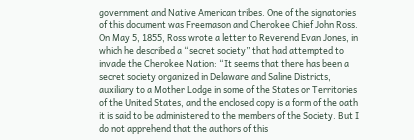government and Native American tribes. One of the signatories of this document was Freemason and Cherokee Chief John Ross. On May 5, 1855, Ross wrote a letter to Reverend Evan Jones, in which he described a “secret society” that had attempted to invade the Cherokee Nation: “It seems that there has been a secret society organized in Delaware and Saline Districts, auxiliary to a Mother Lodge in some of the States or Territories of the United States, and the enclosed copy is a form of the oath it is said to be administered to the members of the Society. But I do not apprehend that the authors of this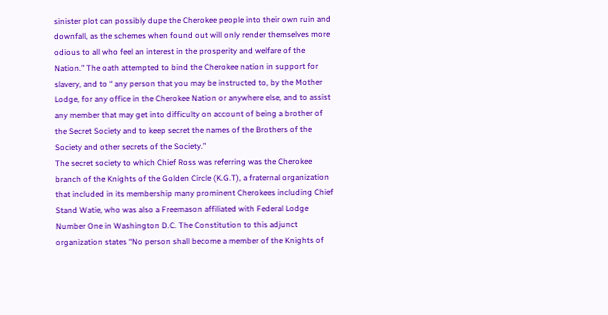sinister plot can possibly dupe the Cherokee people into their own ruin and downfall, as the schemes when found out will only render themselves more odious to all who feel an interest in the prosperity and welfare of the Nation.” The oath attempted to bind the Cherokee nation in support for slavery, and to “ any person that you may be instructed to, by the Mother Lodge, for any office in the Cherokee Nation or anywhere else, and to assist any member that may get into difficulty on account of being a brother of the Secret Society and to keep secret the names of the Brothers of the Society and other secrets of the Society.”
The secret society to which Chief Ross was referring was the Cherokee branch of the Knights of the Golden Circle (K.G.T), a fraternal organization that included in its membership many prominent Cherokees including Chief Stand Watie, who was also a Freemason affiliated with Federal Lodge Number One in Washington D.C. The Constitution to this adjunct organization states “No person shall become a member of the Knights of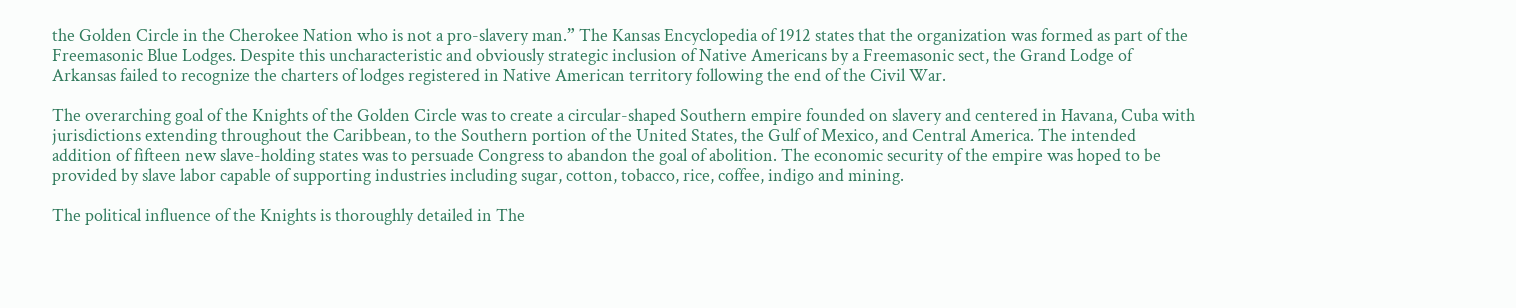the Golden Circle in the Cherokee Nation who is not a pro-slavery man.” The Kansas Encyclopedia of 1912 states that the organization was formed as part of the Freemasonic Blue Lodges. Despite this uncharacteristic and obviously strategic inclusion of Native Americans by a Freemasonic sect, the Grand Lodge of Arkansas failed to recognize the charters of lodges registered in Native American territory following the end of the Civil War.

The overarching goal of the Knights of the Golden Circle was to create a circular-shaped Southern empire founded on slavery and centered in Havana, Cuba with jurisdictions extending throughout the Caribbean, to the Southern portion of the United States, the Gulf of Mexico, and Central America. The intended addition of fifteen new slave-holding states was to persuade Congress to abandon the goal of abolition. The economic security of the empire was hoped to be provided by slave labor capable of supporting industries including sugar, cotton, tobacco, rice, coffee, indigo and mining.

The political influence of the Knights is thoroughly detailed in The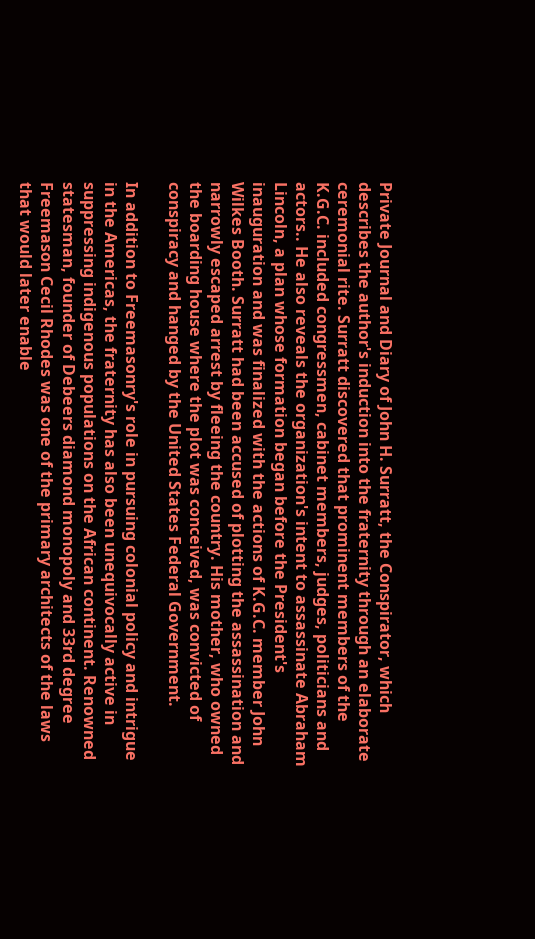Private Journal and Diary of John H. Surratt, the Conspirator, which describes the author's induction into the fraternity through an elaborate ceremonial rite. Surratt discovered that prominent members of the K.G.C. included congressmen, cabinet members, judges, politicians and actors.. He also reveals the organization's intent to assassinate Abraham Lincoln, a plan whose formation began before the President's inauguration and was finalized with the actions of K.G.C. member John Wilkes Booth. Surratt had been accused of plotting the assassination and narrowly escaped arrest by fleeing the country. His mother, who owned the boarding house where the plot was conceived, was convicted of conspiracy and hanged by the United States Federal Government.

In addition to Freemasonry's role in pursuing colonial policy and intrigue in the Americas, the fraternity has also been unequivocally active in suppressing indigenous populations on the African continent. Renowned statesman, founder of Debeers diamond monopoly and 33rd degree Freemason Cecil Rhodes was one of the primary architects of the laws that would later enable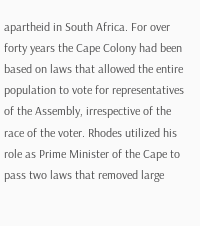apartheid in South Africa. For over forty years the Cape Colony had been based on laws that allowed the entire population to vote for representatives of the Assembly, irrespective of the race of the voter. Rhodes utilized his role as Prime Minister of the Cape to pass two laws that removed large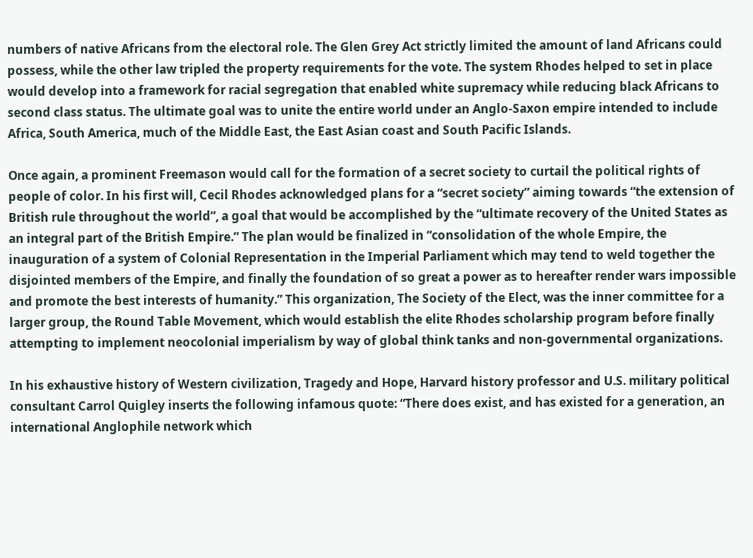numbers of native Africans from the electoral role. The Glen Grey Act strictly limited the amount of land Africans could possess, while the other law tripled the property requirements for the vote. The system Rhodes helped to set in place would develop into a framework for racial segregation that enabled white supremacy while reducing black Africans to second class status. The ultimate goal was to unite the entire world under an Anglo-Saxon empire intended to include Africa, South America, much of the Middle East, the East Asian coast and South Pacific Islands.

Once again, a prominent Freemason would call for the formation of a secret society to curtail the political rights of people of color. In his first will, Cecil Rhodes acknowledged plans for a “secret society” aiming towards “the extension of British rule throughout the world”, a goal that would be accomplished by the “ultimate recovery of the United States as an integral part of the British Empire.” The plan would be finalized in “consolidation of the whole Empire, the inauguration of a system of Colonial Representation in the Imperial Parliament which may tend to weld together the disjointed members of the Empire, and finally the foundation of so great a power as to hereafter render wars impossible and promote the best interests of humanity.” This organization, The Society of the Elect, was the inner committee for a larger group, the Round Table Movement, which would establish the elite Rhodes scholarship program before finally attempting to implement neocolonial imperialism by way of global think tanks and non-governmental organizations.

In his exhaustive history of Western civilization, Tragedy and Hope, Harvard history professor and U.S. military political consultant Carrol Quigley inserts the following infamous quote: “There does exist, and has existed for a generation, an international Anglophile network which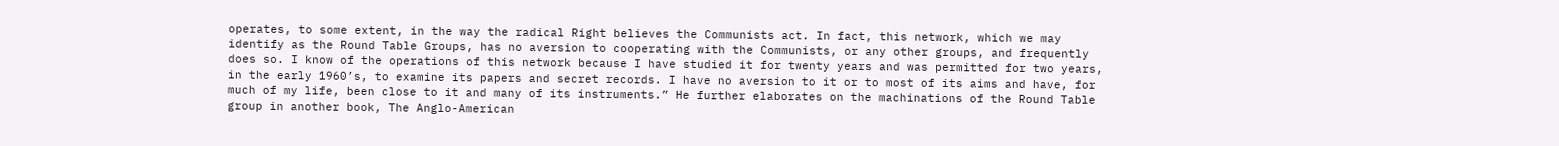operates, to some extent, in the way the radical Right believes the Communists act. In fact, this network, which we may identify as the Round Table Groups, has no aversion to cooperating with the Communists, or any other groups, and frequently does so. I know of the operations of this network because I have studied it for twenty years and was permitted for two years, in the early 1960’s, to examine its papers and secret records. I have no aversion to it or to most of its aims and have, for much of my life, been close to it and many of its instruments.” He further elaborates on the machinations of the Round Table group in another book, The Anglo-American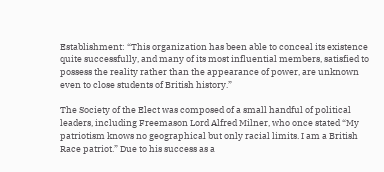Establishment: “This organization has been able to conceal its existence quite successfully, and many of its most influential members, satisfied to possess the reality rather than the appearance of power, are unknown even to close students of British history.”

The Society of the Elect was composed of a small handful of political leaders, including Freemason Lord Alfred Milner, who once stated “My patriotism knows no geographical but only racial limits. I am a British Race patriot.” Due to his success as a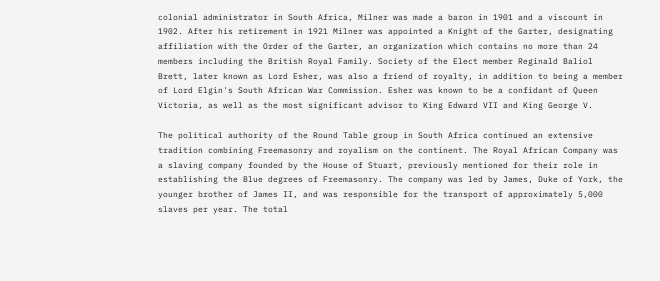colonial administrator in South Africa, Milner was made a baron in 1901 and a viscount in 1902. After his retirement in 1921 Milner was appointed a Knight of the Garter, designating affiliation with the Order of the Garter, an organization which contains no more than 24 members including the British Royal Family. Society of the Elect member Reginald Baliol Brett, later known as Lord Esher, was also a friend of royalty, in addition to being a member of Lord Elgin's South African War Commission. Esher was known to be a confidant of Queen Victoria, as well as the most significant advisor to King Edward VII and King George V.

The political authority of the Round Table group in South Africa continued an extensive tradition combining Freemasonry and royalism on the continent. The Royal African Company was a slaving company founded by the House of Stuart, previously mentioned for their role in establishing the Blue degrees of Freemasonry. The company was led by James, Duke of York, the younger brother of James II, and was responsible for the transport of approximately 5,000 slaves per year. The total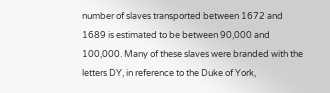number of slaves transported between 1672 and 1689 is estimated to be between 90,000 and 100,000. Many of these slaves were branded with the letters DY, in reference to the Duke of York,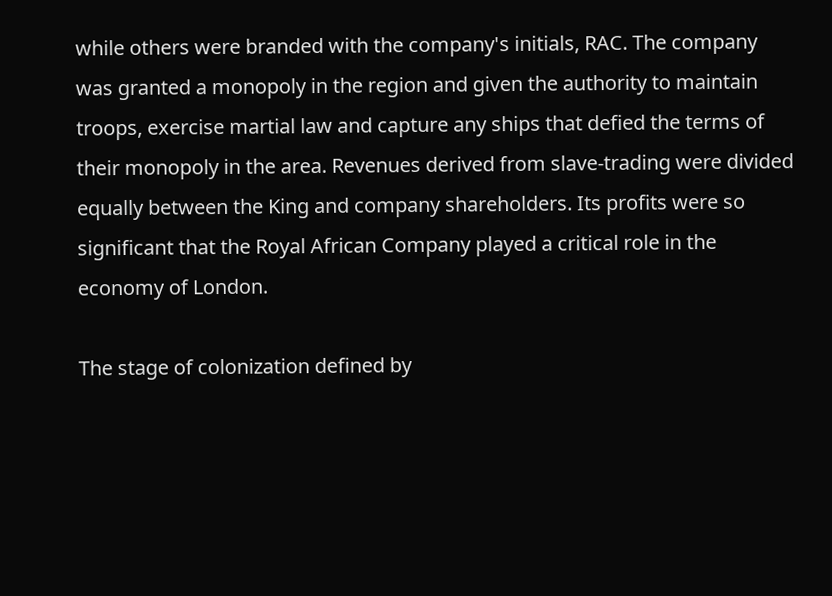while others were branded with the company's initials, RAC. The company was granted a monopoly in the region and given the authority to maintain troops, exercise martial law and capture any ships that defied the terms of their monopoly in the area. Revenues derived from slave-trading were divided equally between the King and company shareholders. Its profits were so significant that the Royal African Company played a critical role in the economy of London.

The stage of colonization defined by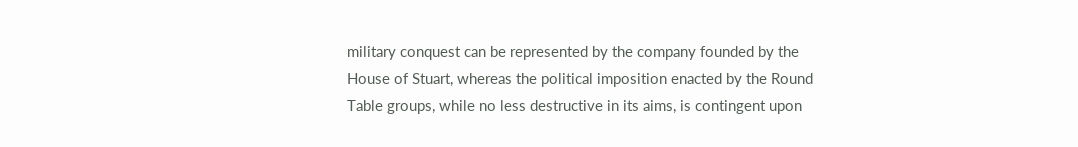military conquest can be represented by the company founded by the House of Stuart, whereas the political imposition enacted by the Round Table groups, while no less destructive in its aims, is contingent upon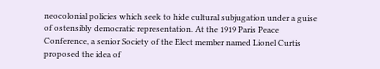neocolonial policies which seek to hide cultural subjugation under a guise of ostensibly democratic representation. At the 1919 Paris Peace Conference, a senior Society of the Elect member named Lionel Curtis proposed the idea of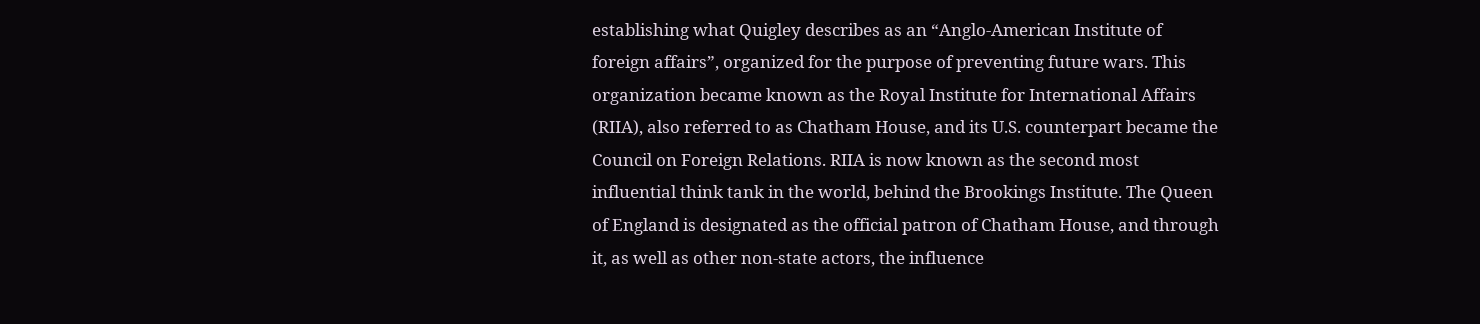establishing what Quigley describes as an “Anglo-American Institute of foreign affairs”, organized for the purpose of preventing future wars. This organization became known as the Royal Institute for International Affairs (RIIA), also referred to as Chatham House, and its U.S. counterpart became the Council on Foreign Relations. RIIA is now known as the second most influential think tank in the world, behind the Brookings Institute. The Queen of England is designated as the official patron of Chatham House, and through it, as well as other non-state actors, the influence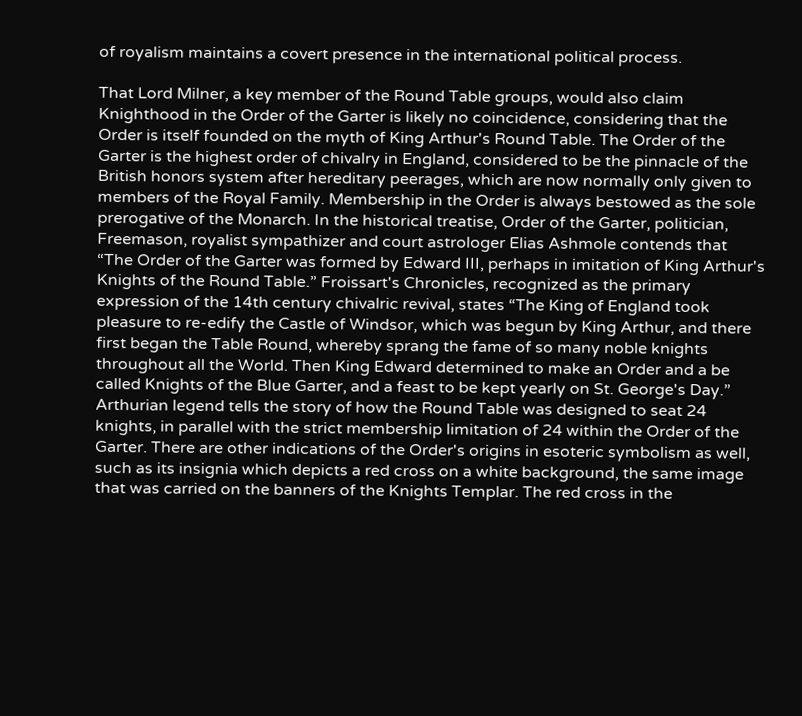of royalism maintains a covert presence in the international political process.

That Lord Milner, a key member of the Round Table groups, would also claim Knighthood in the Order of the Garter is likely no coincidence, considering that the Order is itself founded on the myth of King Arthur's Round Table. The Order of the Garter is the highest order of chivalry in England, considered to be the pinnacle of the British honors system after hereditary peerages, which are now normally only given to members of the Royal Family. Membership in the Order is always bestowed as the sole prerogative of the Monarch. In the historical treatise, Order of the Garter, politician, Freemason, royalist sympathizer and court astrologer Elias Ashmole contends that “The Order of the Garter was formed by Edward III, perhaps in imitation of King Arthur's Knights of the Round Table.” Froissart's Chronicles, recognized as the primary expression of the 14th century chivalric revival, states “The King of England took pleasure to re-edify the Castle of Windsor, which was begun by King Arthur, and there first began the Table Round, whereby sprang the fame of so many noble knights throughout all the World. Then King Edward determined to make an Order and a be called Knights of the Blue Garter, and a feast to be kept yearly on St. George's Day.”
Arthurian legend tells the story of how the Round Table was designed to seat 24 knights, in parallel with the strict membership limitation of 24 within the Order of the Garter. There are other indications of the Order's origins in esoteric symbolism as well, such as its insignia which depicts a red cross on a white background, the same image that was carried on the banners of the Knights Templar. The red cross in the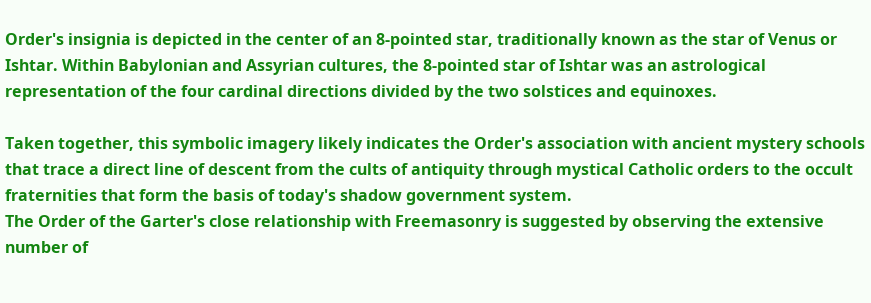Order's insignia is depicted in the center of an 8-pointed star, traditionally known as the star of Venus or Ishtar. Within Babylonian and Assyrian cultures, the 8-pointed star of Ishtar was an astrological representation of the four cardinal directions divided by the two solstices and equinoxes.

Taken together, this symbolic imagery likely indicates the Order's association with ancient mystery schools that trace a direct line of descent from the cults of antiquity through mystical Catholic orders to the occult fraternities that form the basis of today's shadow government system.
The Order of the Garter's close relationship with Freemasonry is suggested by observing the extensive number of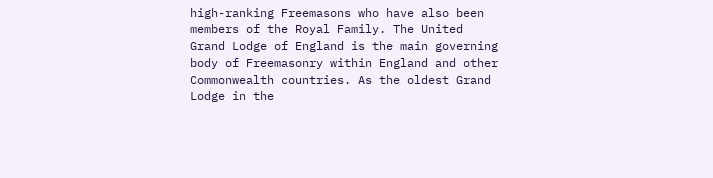high-ranking Freemasons who have also been members of the Royal Family. The United Grand Lodge of England is the main governing body of Freemasonry within England and other Commonwealth countries. As the oldest Grand Lodge in the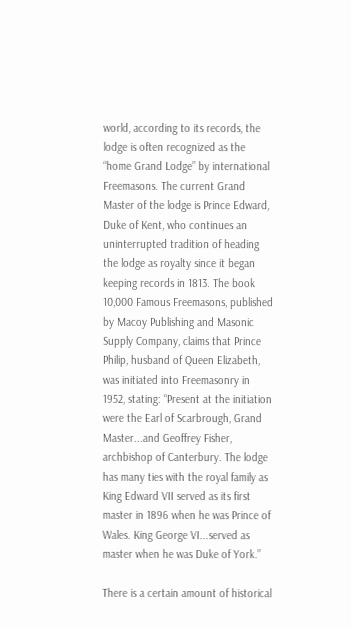world, according to its records, the lodge is often recognized as the “home Grand Lodge” by international Freemasons. The current Grand Master of the lodge is Prince Edward, Duke of Kent, who continues an uninterrupted tradition of heading the lodge as royalty since it began keeping records in 1813. The book 10,000 Famous Freemasons, published by Macoy Publishing and Masonic Supply Company, claims that Prince Philip, husband of Queen Elizabeth, was initiated into Freemasonry in 1952, stating: “Present at the initiation were the Earl of Scarbrough, Grand Master...and Geoffrey Fisher, archbishop of Canterbury. The lodge has many ties with the royal family as King Edward VII served as its first master in 1896 when he was Prince of Wales. King George VI...served as master when he was Duke of York.”

There is a certain amount of historical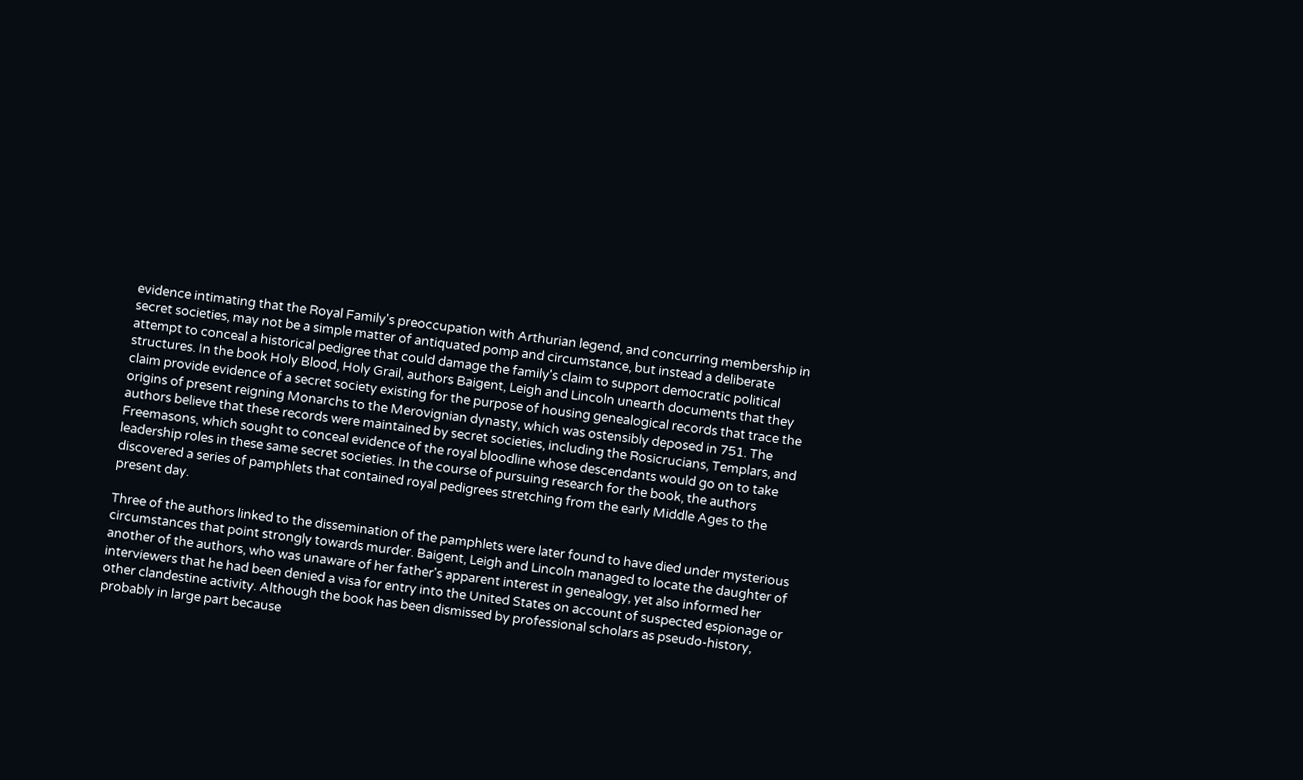evidence intimating that the Royal Family's preoccupation with Arthurian legend, and concurring membership in secret societies, may not be a simple matter of antiquated pomp and circumstance, but instead a deliberate attempt to conceal a historical pedigree that could damage the family's claim to support democratic political structures. In the book Holy Blood, Holy Grail, authors Baigent, Leigh and Lincoln unearth documents that they claim provide evidence of a secret society existing for the purpose of housing genealogical records that trace the origins of present reigning Monarchs to the Merovignian dynasty, which was ostensibly deposed in 751. The authors believe that these records were maintained by secret societies, including the Rosicrucians, Templars, and Freemasons, which sought to conceal evidence of the royal bloodline whose descendants would go on to take leadership roles in these same secret societies. In the course of pursuing research for the book, the authors discovered a series of pamphlets that contained royal pedigrees stretching from the early Middle Ages to the present day.

Three of the authors linked to the dissemination of the pamphlets were later found to have died under mysterious circumstances that point strongly towards murder. Baigent, Leigh and Lincoln managed to locate the daughter of another of the authors, who was unaware of her father's apparent interest in genealogy, yet also informed her interviewers that he had been denied a visa for entry into the United States on account of suspected espionage or other clandestine activity. Although the book has been dismissed by professional scholars as pseudo-history, probably in large part because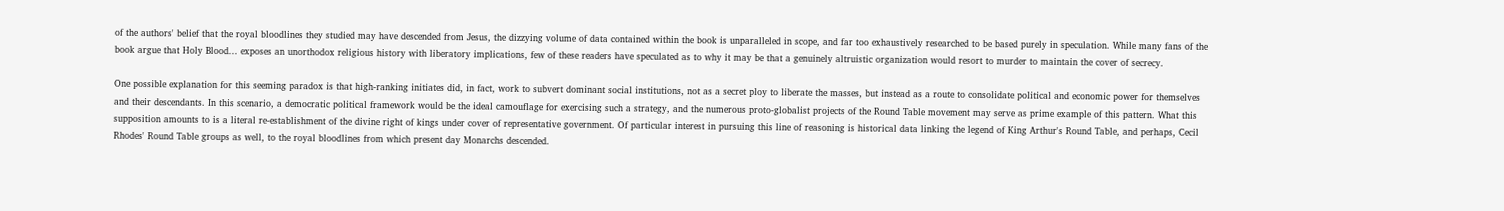of the authors' belief that the royal bloodlines they studied may have descended from Jesus, the dizzying volume of data contained within the book is unparalleled in scope, and far too exhaustively researched to be based purely in speculation. While many fans of the book argue that Holy Blood... exposes an unorthodox religious history with liberatory implications, few of these readers have speculated as to why it may be that a genuinely altruistic organization would resort to murder to maintain the cover of secrecy.

One possible explanation for this seeming paradox is that high-ranking initiates did, in fact, work to subvert dominant social institutions, not as a secret ploy to liberate the masses, but instead as a route to consolidate political and economic power for themselves and their descendants. In this scenario, a democratic political framework would be the ideal camouflage for exercising such a strategy, and the numerous proto-globalist projects of the Round Table movement may serve as prime example of this pattern. What this supposition amounts to is a literal re-establishment of the divine right of kings under cover of representative government. Of particular interest in pursuing this line of reasoning is historical data linking the legend of King Arthur's Round Table, and perhaps, Cecil Rhodes' Round Table groups as well, to the royal bloodlines from which present day Monarchs descended.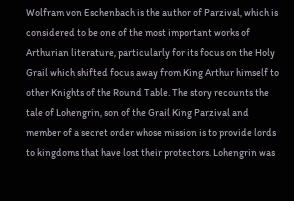Wolfram von Eschenbach is the author of Parzival, which is considered to be one of the most important works of Arthurian literature, particularly for its focus on the Holy Grail which shifted focus away from King Arthur himself to other Knights of the Round Table. The story recounts the tale of Lohengrin, son of the Grail King Parzival and member of a secret order whose mission is to provide lords to kingdoms that have lost their protectors. Lohengrin was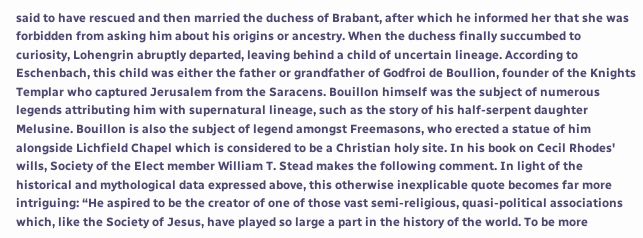said to have rescued and then married the duchess of Brabant, after which he informed her that she was forbidden from asking him about his origins or ancestry. When the duchess finally succumbed to curiosity, Lohengrin abruptly departed, leaving behind a child of uncertain lineage. According to Eschenbach, this child was either the father or grandfather of Godfroi de Boullion, founder of the Knights Templar who captured Jerusalem from the Saracens. Bouillon himself was the subject of numerous legends attributing him with supernatural lineage, such as the story of his half-serpent daughter Melusine. Bouillon is also the subject of legend amongst Freemasons, who erected a statue of him alongside Lichfield Chapel which is considered to be a Christian holy site. In his book on Cecil Rhodes' wills, Society of the Elect member William T. Stead makes the following comment. In light of the historical and mythological data expressed above, this otherwise inexplicable quote becomes far more intriguing: “He aspired to be the creator of one of those vast semi-religious, quasi-political associations which, like the Society of Jesus, have played so large a part in the history of the world. To be more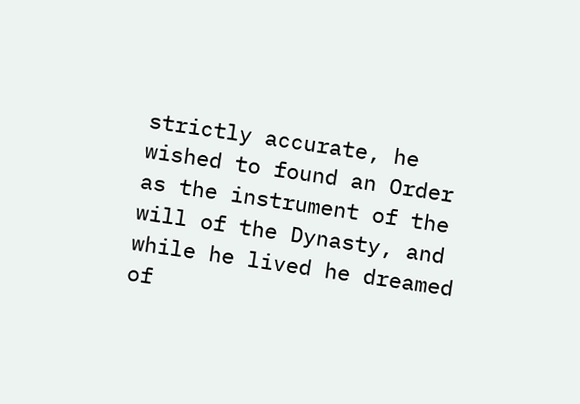strictly accurate, he wished to found an Order as the instrument of the will of the Dynasty, and while he lived he dreamed of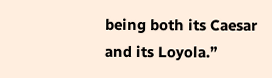being both its Caesar and its Loyola.”